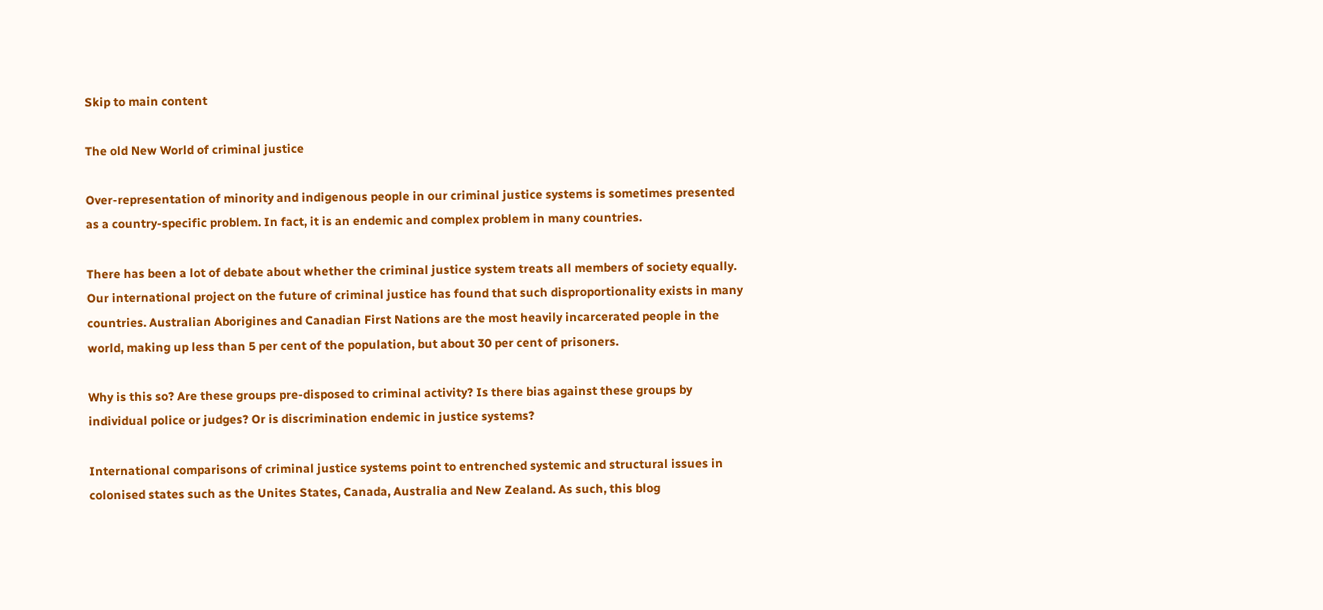Skip to main content

The old New World of criminal justice

Over-representation of minority and indigenous people in our criminal justice systems is sometimes presented as a country-specific problem. In fact, it is an endemic and complex problem in many countries.

There has been a lot of debate about whether the criminal justice system treats all members of society equally. Our international project on the future of criminal justice has found that such disproportionality exists in many countries. Australian Aborigines and Canadian First Nations are the most heavily incarcerated people in the world, making up less than 5 per cent of the population, but about 30 per cent of prisoners.

Why is this so? Are these groups pre-disposed to criminal activity? Is there bias against these groups by individual police or judges? Or is discrimination endemic in justice systems?

International comparisons of criminal justice systems point to entrenched systemic and structural issues in colonised states such as the Unites States, Canada, Australia and New Zealand. As such, this blog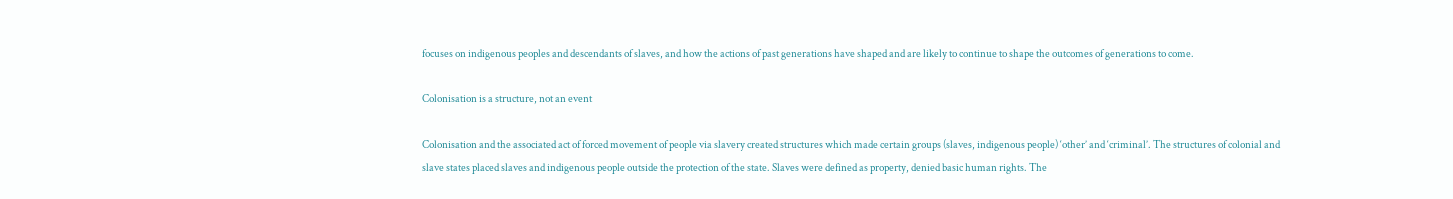focuses on indigenous peoples and descendants of slaves, and how the actions of past generations have shaped and are likely to continue to shape the outcomes of generations to come.

Colonisation is a structure, not an event

Colonisation and the associated act of forced movement of people via slavery created structures which made certain groups (slaves, indigenous people) ‘other’ and ‘criminal’. The structures of colonial and slave states placed slaves and indigenous people outside the protection of the state. Slaves were defined as property, denied basic human rights. The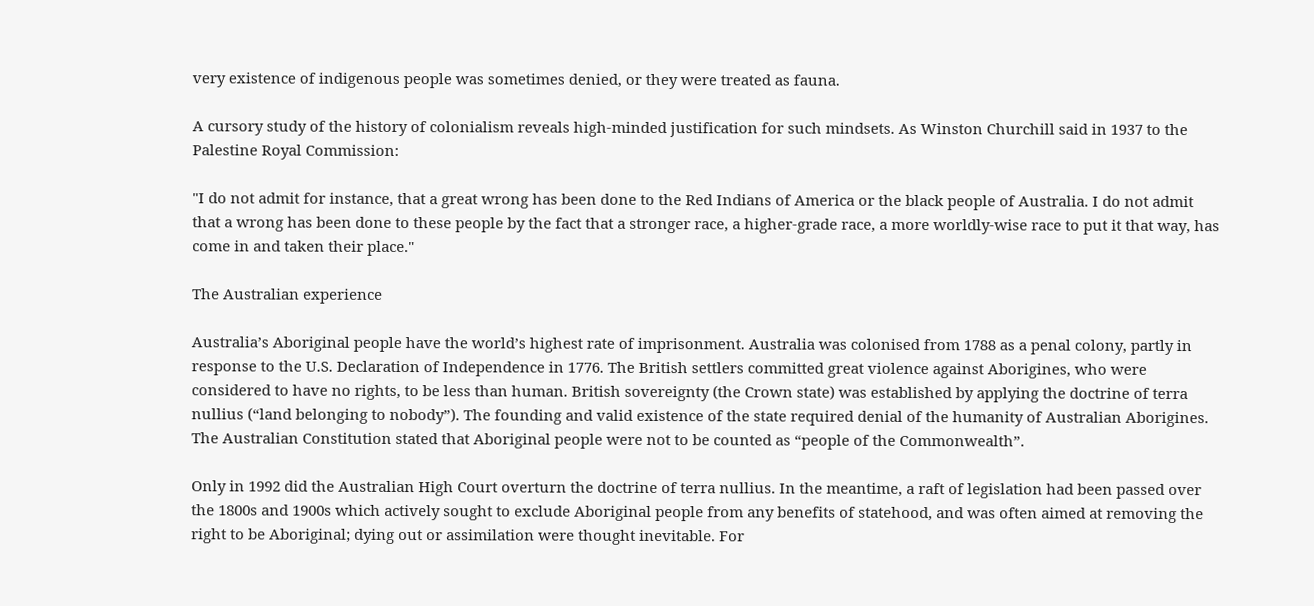very existence of indigenous people was sometimes denied, or they were treated as fauna.

A cursory study of the history of colonialism reveals high-minded justification for such mindsets. As Winston Churchill said in 1937 to the Palestine Royal Commission:

"I do not admit for instance, that a great wrong has been done to the Red Indians of America or the black people of Australia. I do not admit that a wrong has been done to these people by the fact that a stronger race, a higher-grade race, a more worldly-wise race to put it that way, has come in and taken their place."

The Australian experience

Australia’s Aboriginal people have the world’s highest rate of imprisonment. Australia was colonised from 1788 as a penal colony, partly in response to the U.S. Declaration of Independence in 1776. The British settlers committed great violence against Aborigines, who were considered to have no rights, to be less than human. British sovereignty (the Crown state) was established by applying the doctrine of terra nullius (“land belonging to nobody”). The founding and valid existence of the state required denial of the humanity of Australian Aborigines. The Australian Constitution stated that Aboriginal people were not to be counted as “people of the Commonwealth”.

Only in 1992 did the Australian High Court overturn the doctrine of terra nullius. In the meantime, a raft of legislation had been passed over the 1800s and 1900s which actively sought to exclude Aboriginal people from any benefits of statehood, and was often aimed at removing the right to be Aboriginal; dying out or assimilation were thought inevitable. For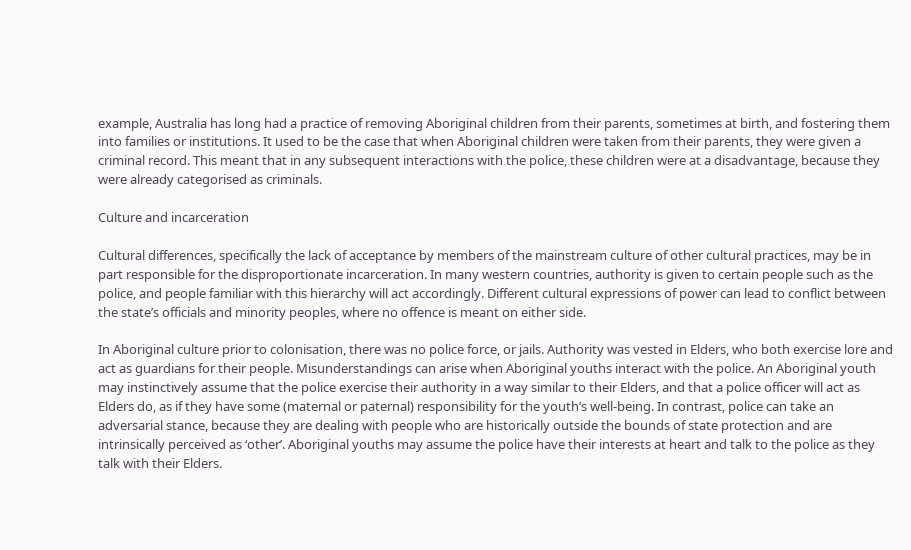example, Australia has long had a practice of removing Aboriginal children from their parents, sometimes at birth, and fostering them into families or institutions. It used to be the case that when Aboriginal children were taken from their parents, they were given a criminal record. This meant that in any subsequent interactions with the police, these children were at a disadvantage, because they were already categorised as criminals.

Culture and incarceration

Cultural differences, specifically the lack of acceptance by members of the mainstream culture of other cultural practices, may be in part responsible for the disproportionate incarceration. In many western countries, authority is given to certain people such as the police, and people familiar with this hierarchy will act accordingly. Different cultural expressions of power can lead to conflict between the state’s officials and minority peoples, where no offence is meant on either side.

In Aboriginal culture prior to colonisation, there was no police force, or jails. Authority was vested in Elders, who both exercise lore and act as guardians for their people. Misunderstandings can arise when Aboriginal youths interact with the police. An Aboriginal youth may instinctively assume that the police exercise their authority in a way similar to their Elders, and that a police officer will act as Elders do, as if they have some (maternal or paternal) responsibility for the youth’s well-being. In contrast, police can take an adversarial stance, because they are dealing with people who are historically outside the bounds of state protection and are intrinsically perceived as ‘other’. Aboriginal youths may assume the police have their interests at heart and talk to the police as they talk with their Elders.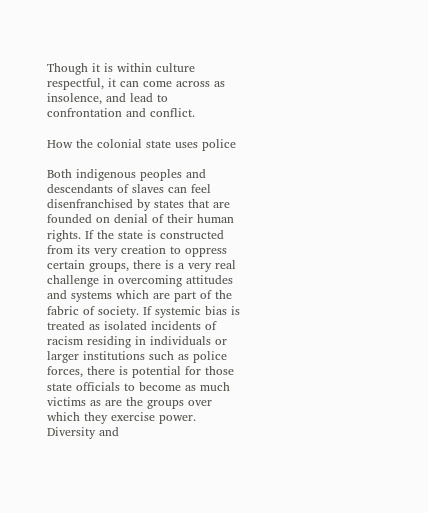Though it is within culture respectful, it can come across as insolence, and lead to confrontation and conflict.

How the colonial state uses police

Both indigenous peoples and descendants of slaves can feel disenfranchised by states that are founded on denial of their human rights. If the state is constructed from its very creation to oppress certain groups, there is a very real challenge in overcoming attitudes and systems which are part of the fabric of society. If systemic bias is treated as isolated incidents of racism residing in individuals or larger institutions such as police forces, there is potential for those state officials to become as much victims as are the groups over which they exercise power. Diversity and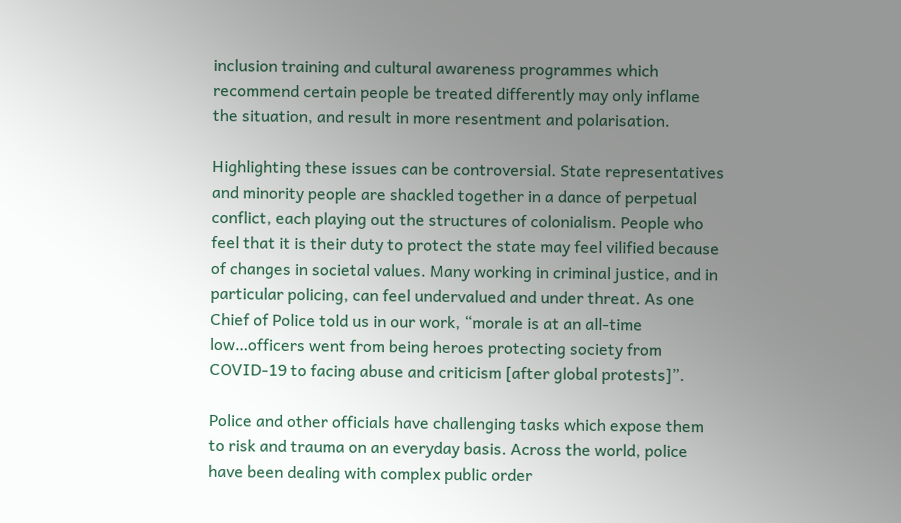inclusion training and cultural awareness programmes which recommend certain people be treated differently may only inflame the situation, and result in more resentment and polarisation.

Highlighting these issues can be controversial. State representatives and minority people are shackled together in a dance of perpetual conflict, each playing out the structures of colonialism. People who feel that it is their duty to protect the state may feel vilified because of changes in societal values. Many working in criminal justice, and in particular policing, can feel undervalued and under threat. As one Chief of Police told us in our work, “morale is at an all-time low…officers went from being heroes protecting society from COVID-19 to facing abuse and criticism [after global protests]”.

Police and other officials have challenging tasks which expose them to risk and trauma on an everyday basis. Across the world, police have been dealing with complex public order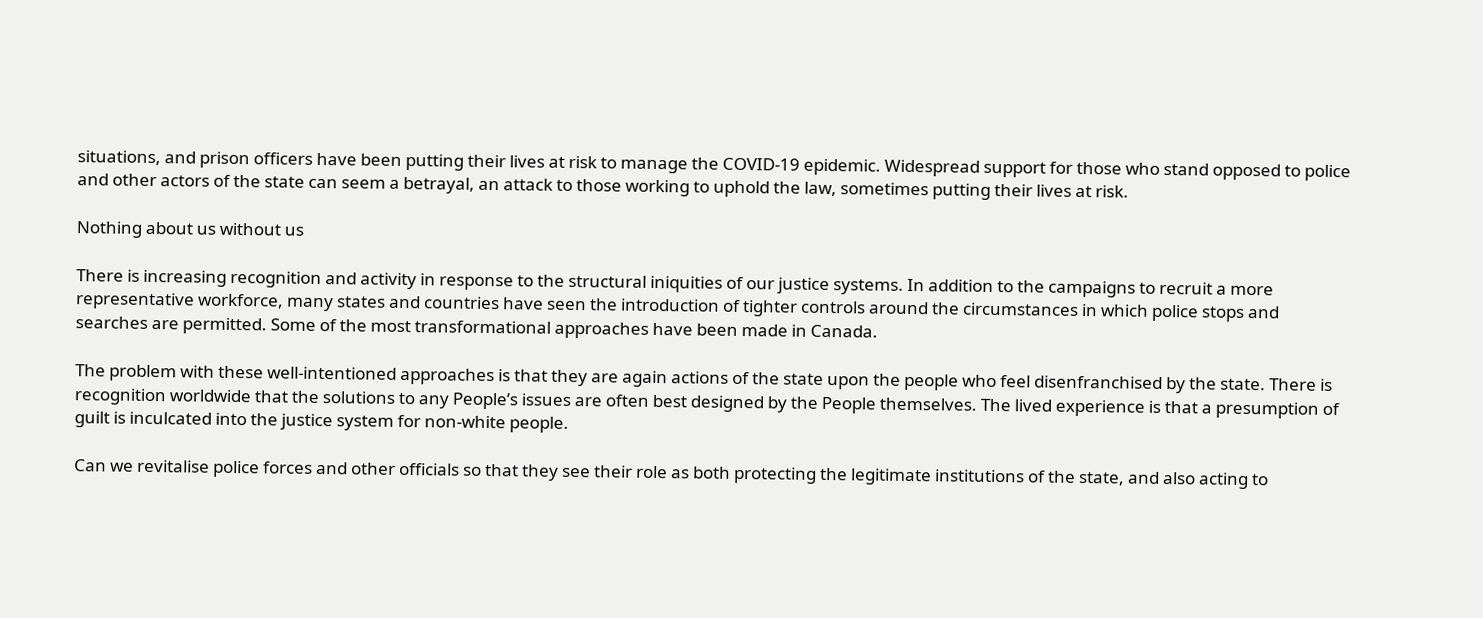situations, and prison officers have been putting their lives at risk to manage the COVID-19 epidemic. Widespread support for those who stand opposed to police and other actors of the state can seem a betrayal, an attack to those working to uphold the law, sometimes putting their lives at risk.

Nothing about us without us

There is increasing recognition and activity in response to the structural iniquities of our justice systems. In addition to the campaigns to recruit a more representative workforce, many states and countries have seen the introduction of tighter controls around the circumstances in which police stops and searches are permitted. Some of the most transformational approaches have been made in Canada.

The problem with these well-intentioned approaches is that they are again actions of the state upon the people who feel disenfranchised by the state. There is recognition worldwide that the solutions to any People’s issues are often best designed by the People themselves. The lived experience is that a presumption of guilt is inculcated into the justice system for non-white people.

Can we revitalise police forces and other officials so that they see their role as both protecting the legitimate institutions of the state, and also acting to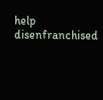help disenfranchised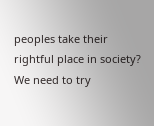peoples take their rightful place in society? We need to try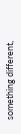something different,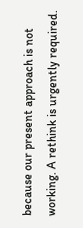because our present approach is not working. A rethink is urgently required.